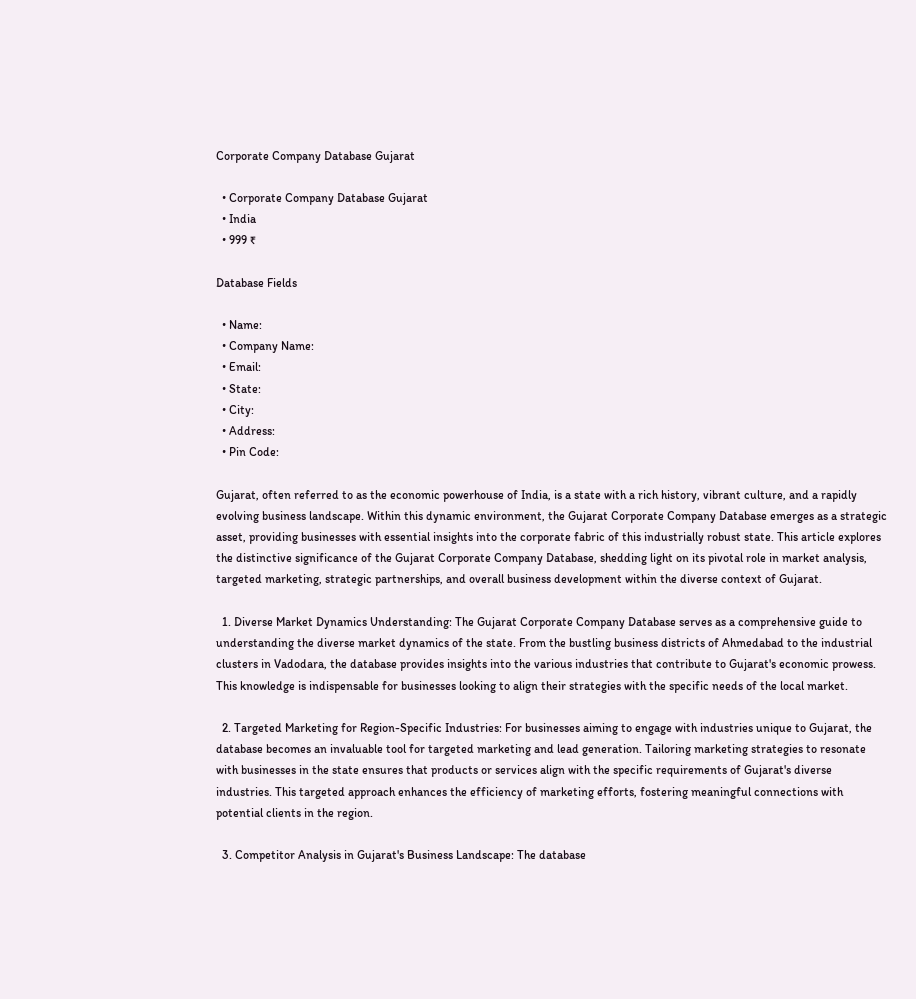Corporate Company Database Gujarat

  • Corporate Company Database Gujarat
  • India
  • 999 ₹

Database Fields

  • Name:
  • Company Name:
  • Email:
  • State:
  • City:
  • Address:
  • Pin Code:

Gujarat, often referred to as the economic powerhouse of India, is a state with a rich history, vibrant culture, and a rapidly evolving business landscape. Within this dynamic environment, the Gujarat Corporate Company Database emerges as a strategic asset, providing businesses with essential insights into the corporate fabric of this industrially robust state. This article explores the distinctive significance of the Gujarat Corporate Company Database, shedding light on its pivotal role in market analysis, targeted marketing, strategic partnerships, and overall business development within the diverse context of Gujarat.

  1. Diverse Market Dynamics Understanding: The Gujarat Corporate Company Database serves as a comprehensive guide to understanding the diverse market dynamics of the state. From the bustling business districts of Ahmedabad to the industrial clusters in Vadodara, the database provides insights into the various industries that contribute to Gujarat's economic prowess. This knowledge is indispensable for businesses looking to align their strategies with the specific needs of the local market.

  2. Targeted Marketing for Region-Specific Industries: For businesses aiming to engage with industries unique to Gujarat, the database becomes an invaluable tool for targeted marketing and lead generation. Tailoring marketing strategies to resonate with businesses in the state ensures that products or services align with the specific requirements of Gujarat's diverse industries. This targeted approach enhances the efficiency of marketing efforts, fostering meaningful connections with potential clients in the region.

  3. Competitor Analysis in Gujarat's Business Landscape: The database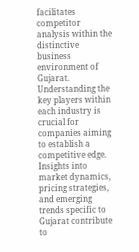facilitates competitor analysis within the distinctive business environment of Gujarat. Understanding the key players within each industry is crucial for companies aiming to establish a competitive edge. Insights into market dynamics, pricing strategies, and emerging trends specific to Gujarat contribute to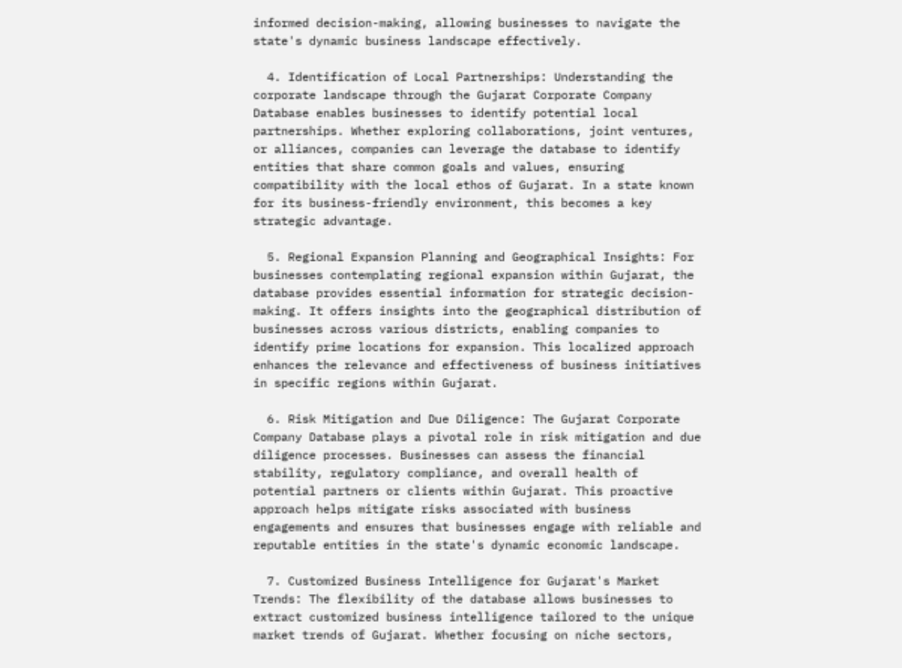informed decision-making, allowing businesses to navigate the state's dynamic business landscape effectively.

  4. Identification of Local Partnerships: Understanding the corporate landscape through the Gujarat Corporate Company Database enables businesses to identify potential local partnerships. Whether exploring collaborations, joint ventures, or alliances, companies can leverage the database to identify entities that share common goals and values, ensuring compatibility with the local ethos of Gujarat. In a state known for its business-friendly environment, this becomes a key strategic advantage.

  5. Regional Expansion Planning and Geographical Insights: For businesses contemplating regional expansion within Gujarat, the database provides essential information for strategic decision-making. It offers insights into the geographical distribution of businesses across various districts, enabling companies to identify prime locations for expansion. This localized approach enhances the relevance and effectiveness of business initiatives in specific regions within Gujarat.

  6. Risk Mitigation and Due Diligence: The Gujarat Corporate Company Database plays a pivotal role in risk mitigation and due diligence processes. Businesses can assess the financial stability, regulatory compliance, and overall health of potential partners or clients within Gujarat. This proactive approach helps mitigate risks associated with business engagements and ensures that businesses engage with reliable and reputable entities in the state's dynamic economic landscape.

  7. Customized Business Intelligence for Gujarat's Market Trends: The flexibility of the database allows businesses to extract customized business intelligence tailored to the unique market trends of Gujarat. Whether focusing on niche sectors,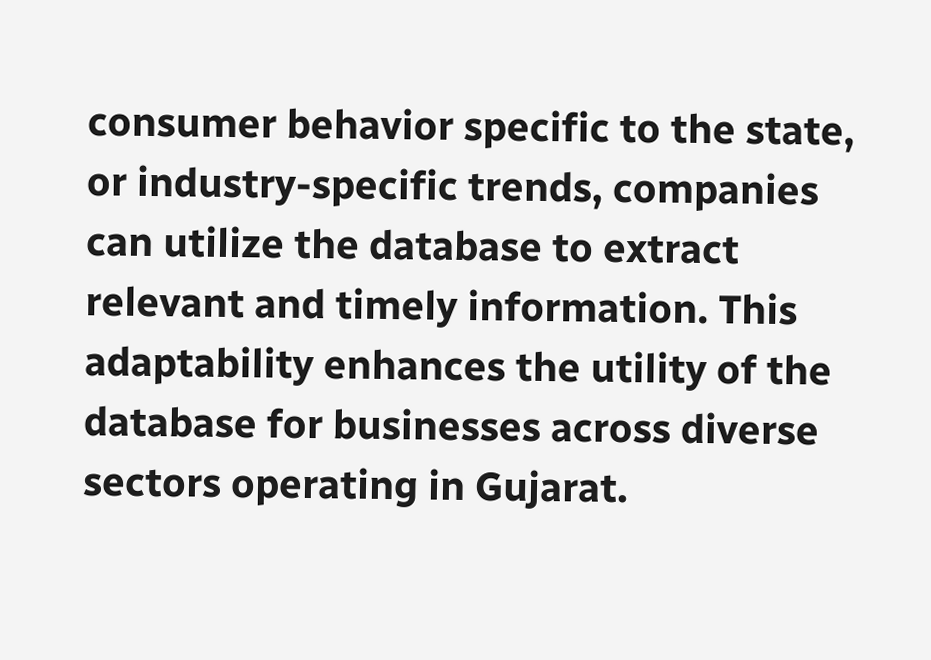consumer behavior specific to the state, or industry-specific trends, companies can utilize the database to extract relevant and timely information. This adaptability enhances the utility of the database for businesses across diverse sectors operating in Gujarat.